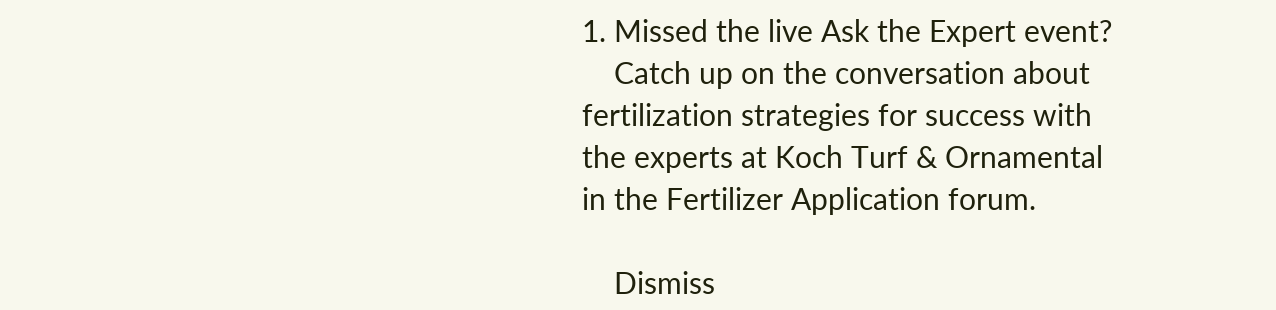1. Missed the live Ask the Expert event?
    Catch up on the conversation about fertilization strategies for success with the experts at Koch Turf & Ornamental in the Fertilizer Application forum.

    Dismiss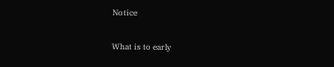Notice

What is to early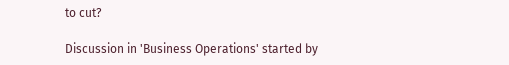to cut?

Discussion in 'Business Operations' started by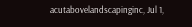acutabovelandscapinginc, Jul 1,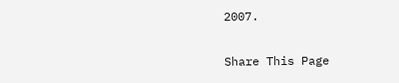2007.

Share This Page